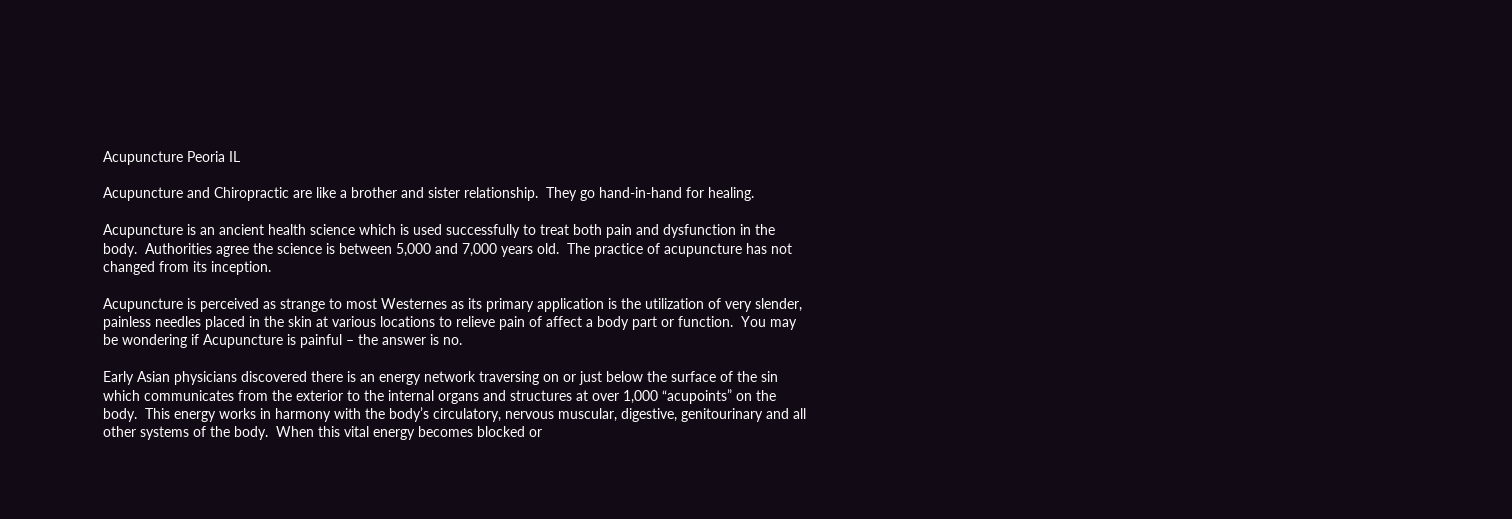Acupuncture Peoria IL

Acupuncture and Chiropractic are like a brother and sister relationship.  They go hand-in-hand for healing.

Acupuncture is an ancient health science which is used successfully to treat both pain and dysfunction in the body.  Authorities agree the science is between 5,000 and 7,000 years old.  The practice of acupuncture has not changed from its inception.

Acupuncture is perceived as strange to most Westernes as its primary application is the utilization of very slender, painless needles placed in the skin at various locations to relieve pain of affect a body part or function.  You may be wondering if Acupuncture is painful – the answer is no.

Early Asian physicians discovered there is an energy network traversing on or just below the surface of the sin which communicates from the exterior to the internal organs and structures at over 1,000 “acupoints” on the body.  This energy works in harmony with the body’s circulatory, nervous muscular, digestive, genitourinary and all other systems of the body.  When this vital energy becomes blocked or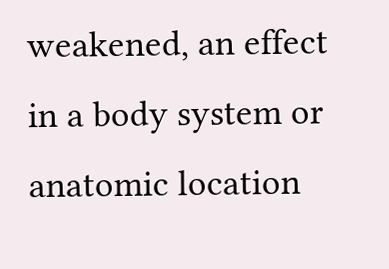weakened, an effect in a body system or anatomic location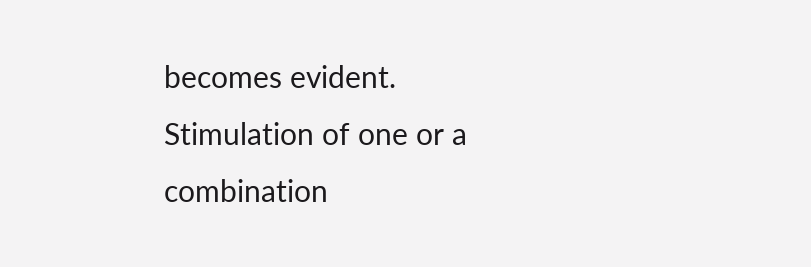becomes evident.  Stimulation of one or a combination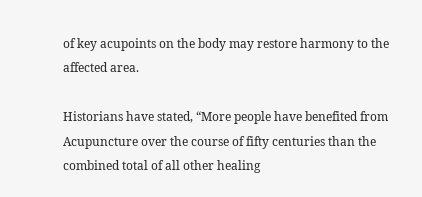of key acupoints on the body may restore harmony to the affected area.

Historians have stated, “More people have benefited from Acupuncture over the course of fifty centuries than the combined total of all other healing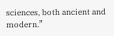sciences, both ancient and modern.”